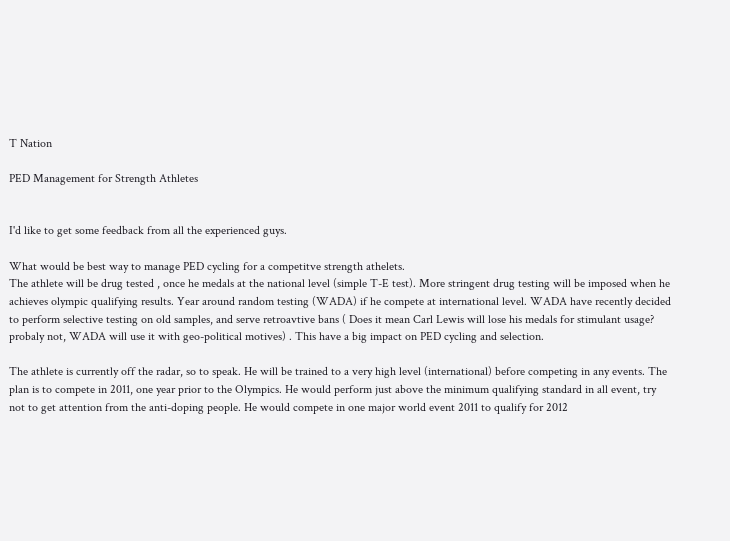T Nation

PED Management for Strength Athletes


I'd like to get some feedback from all the experienced guys.

What would be best way to manage PED cycling for a competitve strength athelets.
The athlete will be drug tested , once he medals at the national level (simple T-E test). More stringent drug testing will be imposed when he achieves olympic qualifying results. Year around random testing (WADA) if he compete at international level. WADA have recently decided to perform selective testing on old samples, and serve retroavtive bans ( Does it mean Carl Lewis will lose his medals for stimulant usage? probaly not, WADA will use it with geo-political motives) . This have a big impact on PED cycling and selection.

The athlete is currently off the radar, so to speak. He will be trained to a very high level (international) before competing in any events. The plan is to compete in 2011, one year prior to the Olympics. He would perform just above the minimum qualifying standard in all event, try not to get attention from the anti-doping people. He would compete in one major world event 2011 to qualify for 2012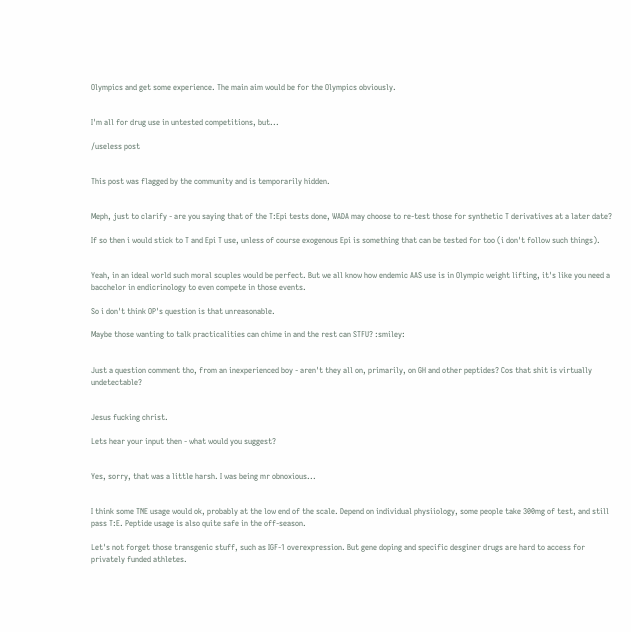Olympics and get some experience. The main aim would be for the Olympics obviously.


I'm all for drug use in untested competitions, but...

/useless post


This post was flagged by the community and is temporarily hidden.


Meph, just to clarify - are you saying that of the T:Epi tests done, WADA may choose to re-test those for synthetic T derivatives at a later date?

If so then i would stick to T and Epi T use, unless of course exogenous Epi is something that can be tested for too (i don't follow such things).


Yeah, in an ideal world such moral scuples would be perfect. But we all know how endemic AAS use is in Olympic weight lifting, it's like you need a bacchelor in endicrinology to even compete in those events.

So i don't think OP's question is that unreasonable.

Maybe those wanting to talk practicalities can chime in and the rest can STFU? :smiley:


Just a question comment tho, from an inexperienced boy - aren't they all on, primarily, on GH and other peptides? Cos that shit is virtually undetectable?


Jesus fucking christ.

Lets hear your input then - what would you suggest?


Yes, sorry, that was a little harsh. I was being mr obnoxious...


I think some TNE usage would ok, probably at the low end of the scale. Depend on individual physiiology, some people take 300mg of test, and still pass T:E. Peptide usage is also quite safe in the off-season.

Let's not forget those transgenic stuff, such as IGF-1 overexpression. But gene doping and specific desginer drugs are hard to access for privately funded athletes.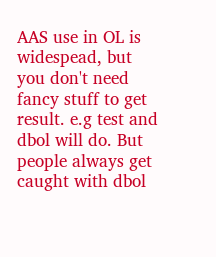AAS use in OL is widespead, but you don't need fancy stuff to get result. e.g test and dbol will do. But people always get caught with dbol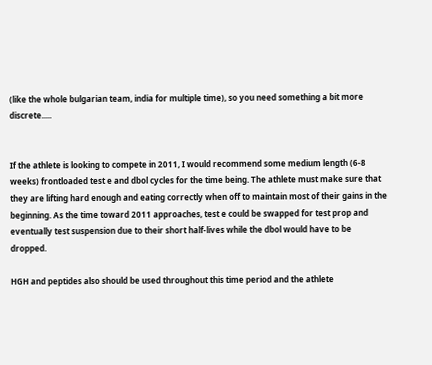(like the whole bulgarian team, india for multiple time), so you need something a bit more discrete.....


If the athlete is looking to compete in 2011, I would recommend some medium length (6-8 weeks) frontloaded test e and dbol cycles for the time being. The athlete must make sure that they are lifting hard enough and eating correctly when off to maintain most of their gains in the beginning. As the time toward 2011 approaches, test e could be swapped for test prop and eventually test suspension due to their short half-lives while the dbol would have to be dropped.

HGH and peptides also should be used throughout this time period and the athlete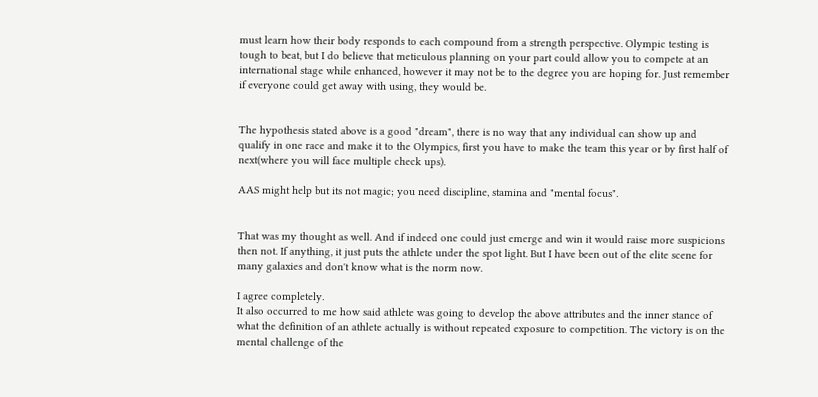must learn how their body responds to each compound from a strength perspective. Olympic testing is tough to beat, but I do believe that meticulous planning on your part could allow you to compete at an international stage while enhanced, however it may not be to the degree you are hoping for. Just remember if everyone could get away with using, they would be.


The hypothesis stated above is a good "dream", there is no way that any individual can show up and qualify in one race and make it to the Olympics, first you have to make the team this year or by first half of next(where you will face multiple check ups).

AAS might help but its not magic; you need discipline, stamina and "mental focus".


That was my thought as well. And if indeed one could just emerge and win it would raise more suspicions then not. If anything, it just puts the athlete under the spot light. But I have been out of the elite scene for many galaxies and don't know what is the norm now.

I agree completely.
It also occurred to me how said athlete was going to develop the above attributes and the inner stance of what the definition of an athlete actually is without repeated exposure to competition. The victory is on the mental challenge of the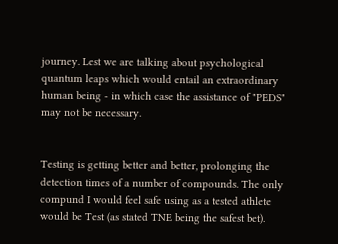journey. Lest we are talking about psychological quantum leaps which would entail an extraordinary human being - in which case the assistance of "PEDS" may not be necessary.


Testing is getting better and better, prolonging the detection times of a number of compounds. The only compund I would feel safe using as a tested athlete would be Test (as stated TNE being the safest bet).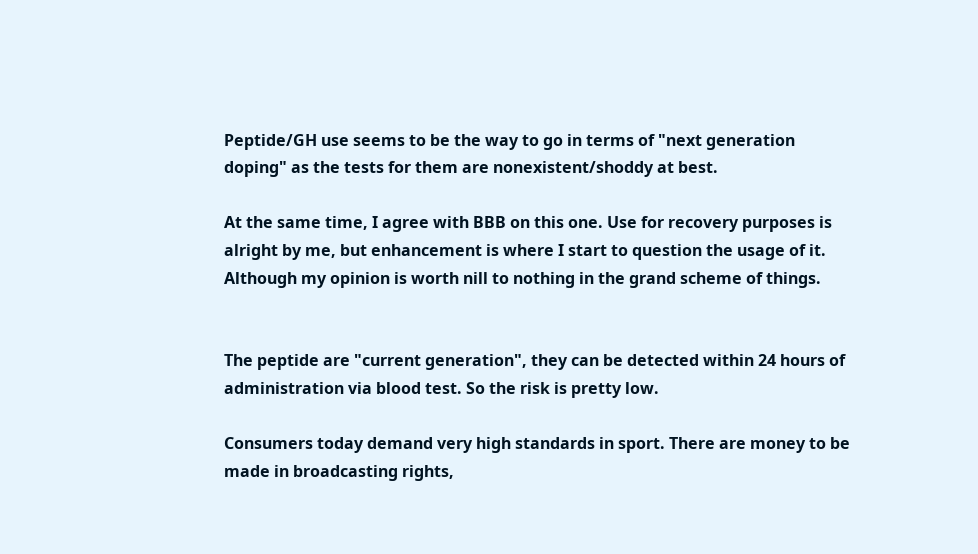Peptide/GH use seems to be the way to go in terms of "next generation doping" as the tests for them are nonexistent/shoddy at best.

At the same time, I agree with BBB on this one. Use for recovery purposes is alright by me, but enhancement is where I start to question the usage of it. Although my opinion is worth nill to nothing in the grand scheme of things.


The peptide are "current generation", they can be detected within 24 hours of administration via blood test. So the risk is pretty low.

Consumers today demand very high standards in sport. There are money to be made in broadcasting rights,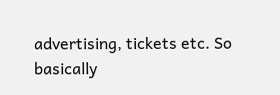advertising, tickets etc. So basically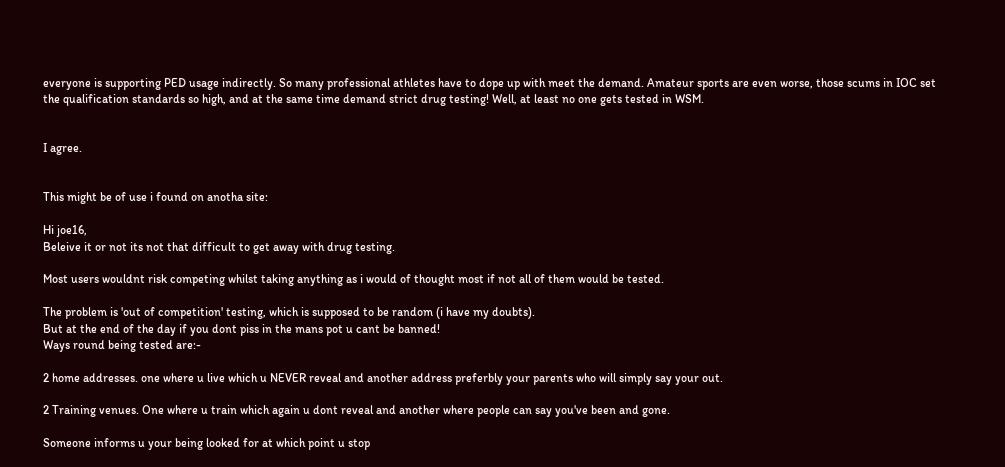everyone is supporting PED usage indirectly. So many professional athletes have to dope up with meet the demand. Amateur sports are even worse, those scums in IOC set the qualification standards so high, and at the same time demand strict drug testing! Well, at least no one gets tested in WSM.


I agree.


This might be of use i found on anotha site:

Hi joe16,
Beleive it or not its not that difficult to get away with drug testing.

Most users wouldnt risk competing whilst taking anything as i would of thought most if not all of them would be tested.

The problem is 'out of competition' testing, which is supposed to be random (i have my doubts).
But at the end of the day if you dont piss in the mans pot u cant be banned!
Ways round being tested are:-

2 home addresses. one where u live which u NEVER reveal and another address preferbly your parents who will simply say your out.

2 Training venues. One where u train which again u dont reveal and another where people can say you've been and gone.

Someone informs u your being looked for at which point u stop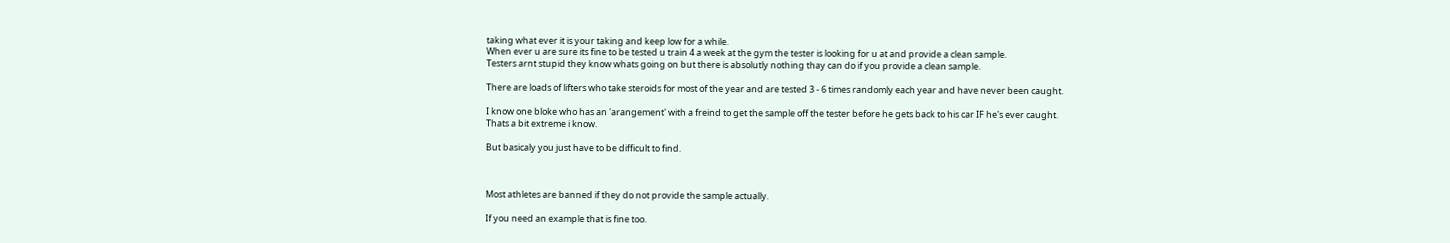taking what ever it is your taking and keep low for a while.
When ever u are sure its fine to be tested u train 4 a week at the gym the tester is looking for u at and provide a clean sample.
Testers arnt stupid they know whats going on but there is absolutly nothing thay can do if you provide a clean sample.

There are loads of lifters who take steroids for most of the year and are tested 3 - 6 times randomly each year and have never been caught.

I know one bloke who has an 'arangement' with a freind to get the sample off the tester before he gets back to his car IF he's ever caught.
Thats a bit extreme i know.

But basicaly you just have to be difficult to find.



Most athletes are banned if they do not provide the sample actually.

If you need an example that is fine too.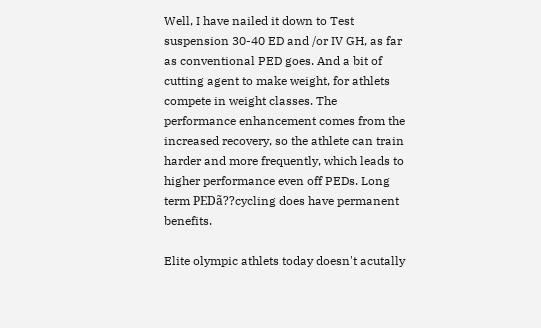Well, I have nailed it down to Test suspension 30-40 ED and /or IV GH, as far as conventional PED goes. And a bit of cutting agent to make weight, for athlets compete in weight classes. The performance enhancement comes from the increased recovery, so the athlete can train harder and more frequently, which leads to higher performance even off PEDs. Long term PEDã??cycling does have permanent benefits.

Elite olympic athlets today doesn't acutally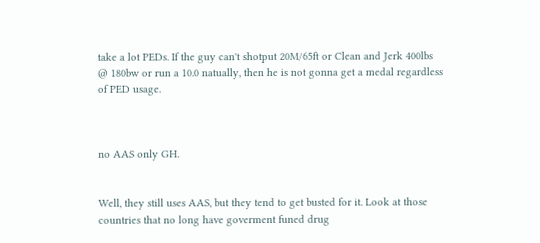take a lot PEDs. If the guy can't shotput 20M/65ft or Clean and Jerk 400lbs @ 180bw or run a 10.0 natually, then he is not gonna get a medal regardless of PED usage.



no AAS only GH.


Well, they still uses AAS, but they tend to get busted for it. Look at those countries that no long have goverment funed drug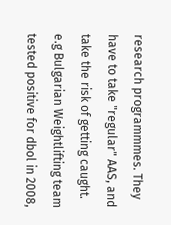research programmmes. They have to take "regular" AAS, and take the risk of getting caught. e.g Bulgarian Weightlifting team tested positive for dbol in 2008,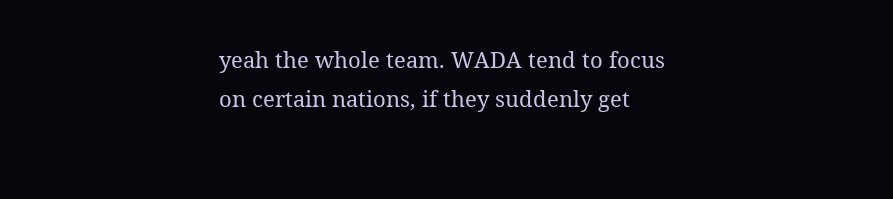yeah the whole team. WADA tend to focus on certain nations, if they suddenly get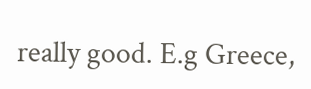really good. E.g Greece,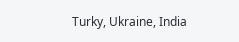Turky, Ukraine, India